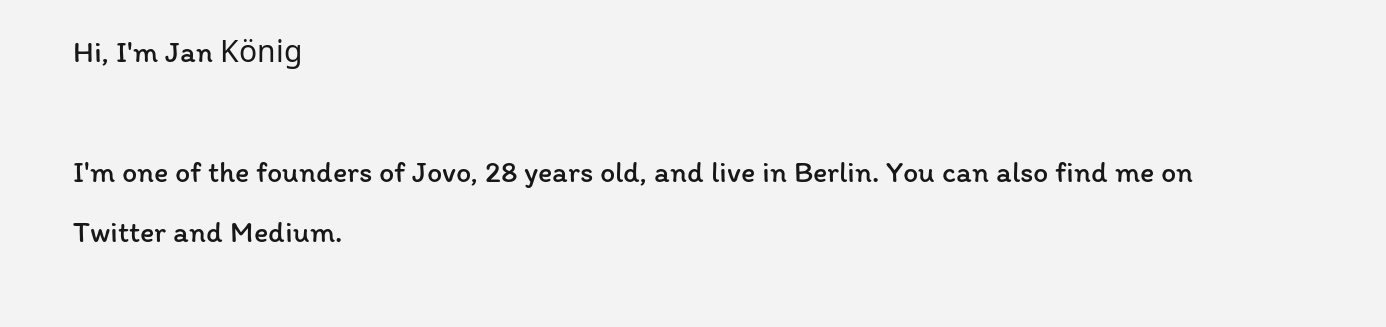Hi, I'm Jan König

I'm one of the founders of Jovo, 28 years old, and live in Berlin. You can also find me on Twitter and Medium.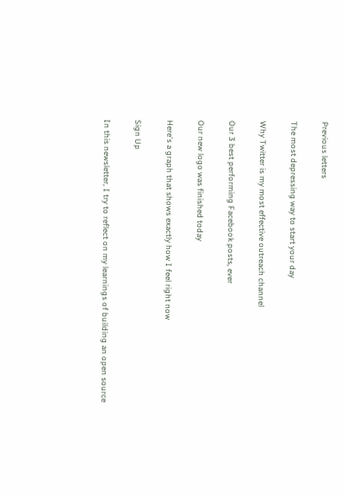Previous letters

The most depressing way to start your day

Why Twitter is my most effective outreach channel

Our 3 best performing Facebook posts, ever

Our new logo was finished today

Here's a graph that shows exactly how I feel right now

Sign Up

In this newsletter, I try to reflect on my learnings of building an open source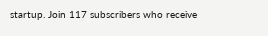startup. Join 117 subscribers who receive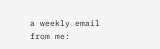a weekly email from me: